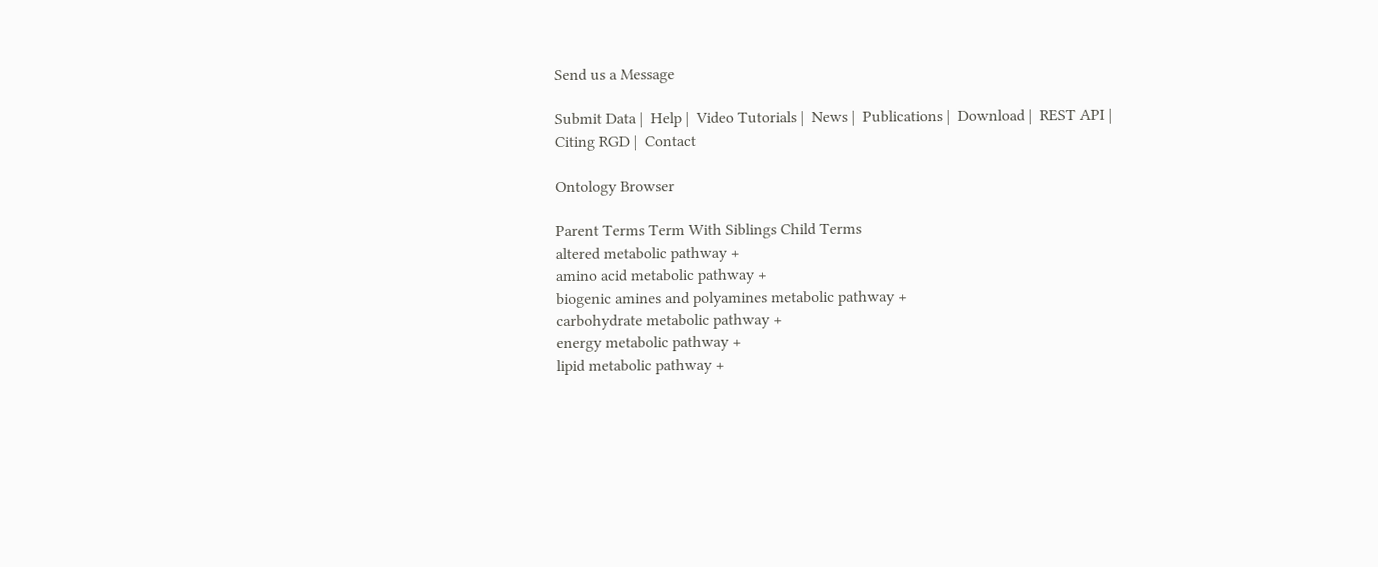Send us a Message

Submit Data |  Help |  Video Tutorials |  News |  Publications |  Download |  REST API |  Citing RGD |  Contact

Ontology Browser

Parent Terms Term With Siblings Child Terms
altered metabolic pathway +
amino acid metabolic pathway +
biogenic amines and polyamines metabolic pathway +
carbohydrate metabolic pathway +
energy metabolic pathway +
lipid metabolic pathway +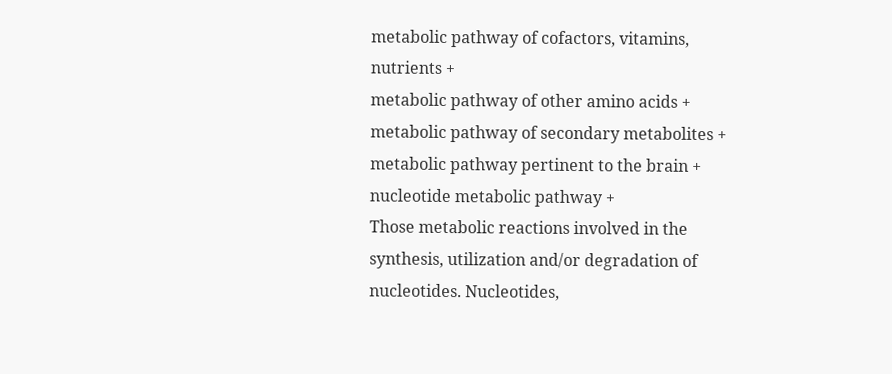metabolic pathway of cofactors, vitamins, nutrients +
metabolic pathway of other amino acids +
metabolic pathway of secondary metabolites +
metabolic pathway pertinent to the brain +
nucleotide metabolic pathway +
Those metabolic reactions involved in the synthesis, utilization and/or degradation of nucleotides. Nucleotides,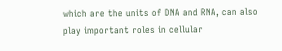which are the units of DNA and RNA, can also play important roles in cellular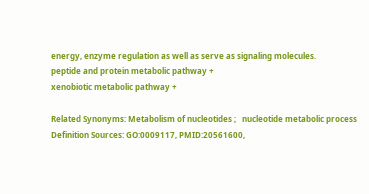energy, enzyme regulation as well as serve as signaling molecules.
peptide and protein metabolic pathway +
xenobiotic metabolic pathway +

Related Synonyms: Metabolism of nucleotides ;   nucleotide metabolic process
Definition Sources: GO:0009117, PMID:20561600,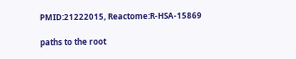PMID:21222015, Reactome:R-HSA-15869

paths to the root